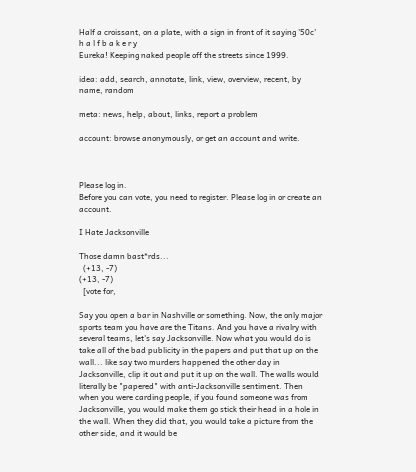Half a croissant, on a plate, with a sign in front of it saying '50c'
h a l f b a k e r y
Eureka! Keeping naked people off the streets since 1999.

idea: add, search, annotate, link, view, overview, recent, by name, random

meta: news, help, about, links, report a problem

account: browse anonymously, or get an account and write.



Please log in.
Before you can vote, you need to register. Please log in or create an account.

I Hate Jacksonville

Those damn bast*rds...
  (+13, -7)
(+13, -7)
  [vote for,

Say you open a bar in Nashville or something. Now, the only major sports team you have are the Titans. And you have a rivalry with several teams, let's say Jacksonville. Now what you would do is take all of the bad publicity in the papers and put that up on the wall... like say two murders happened the other day in Jacksonville, clip it out and put it up on the wall. The walls would literally be "papered" with anti-Jacksonville sentiment. Then when you were carding people, if you found someone was from Jacksonville, you would make them go stick their head in a hole in the wall. When they did that, you would take a picture from the other side, and it would be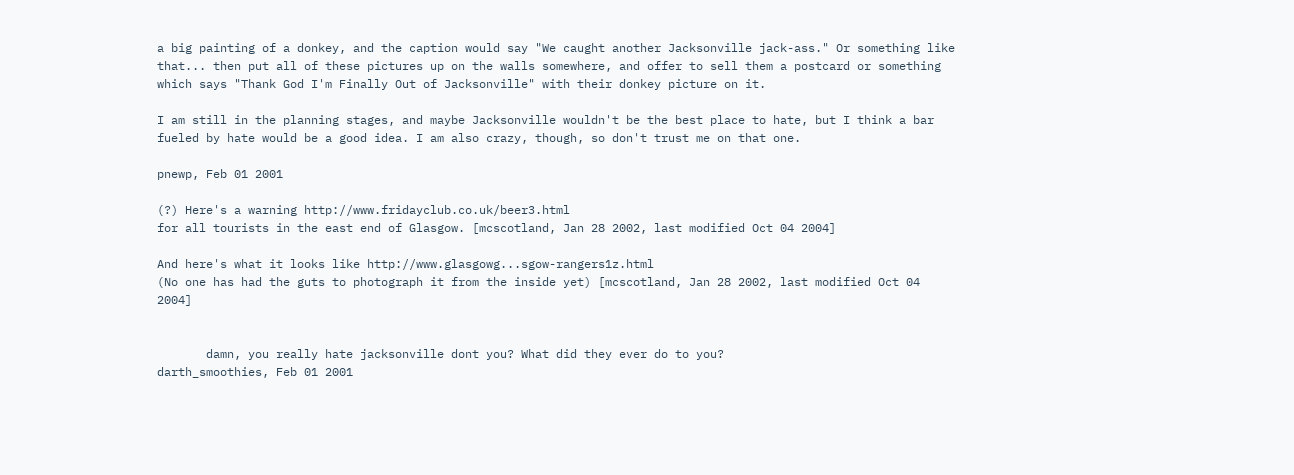a big painting of a donkey, and the caption would say "We caught another Jacksonville jack-ass." Or something like that... then put all of these pictures up on the walls somewhere, and offer to sell them a postcard or something which says "Thank God I'm Finally Out of Jacksonville" with their donkey picture on it.

I am still in the planning stages, and maybe Jacksonville wouldn't be the best place to hate, but I think a bar fueled by hate would be a good idea. I am also crazy, though, so don't trust me on that one.

pnewp, Feb 01 2001

(?) Here's a warning http://www.fridayclub.co.uk/beer3.html
for all tourists in the east end of Glasgow. [mcscotland, Jan 28 2002, last modified Oct 04 2004]

And here's what it looks like http://www.glasgowg...sgow-rangers1z.html
(No one has had the guts to photograph it from the inside yet) [mcscotland, Jan 28 2002, last modified Oct 04 2004]


       damn, you really hate jacksonville dont you? What did they ever do to you?
darth_smoothies, Feb 01 2001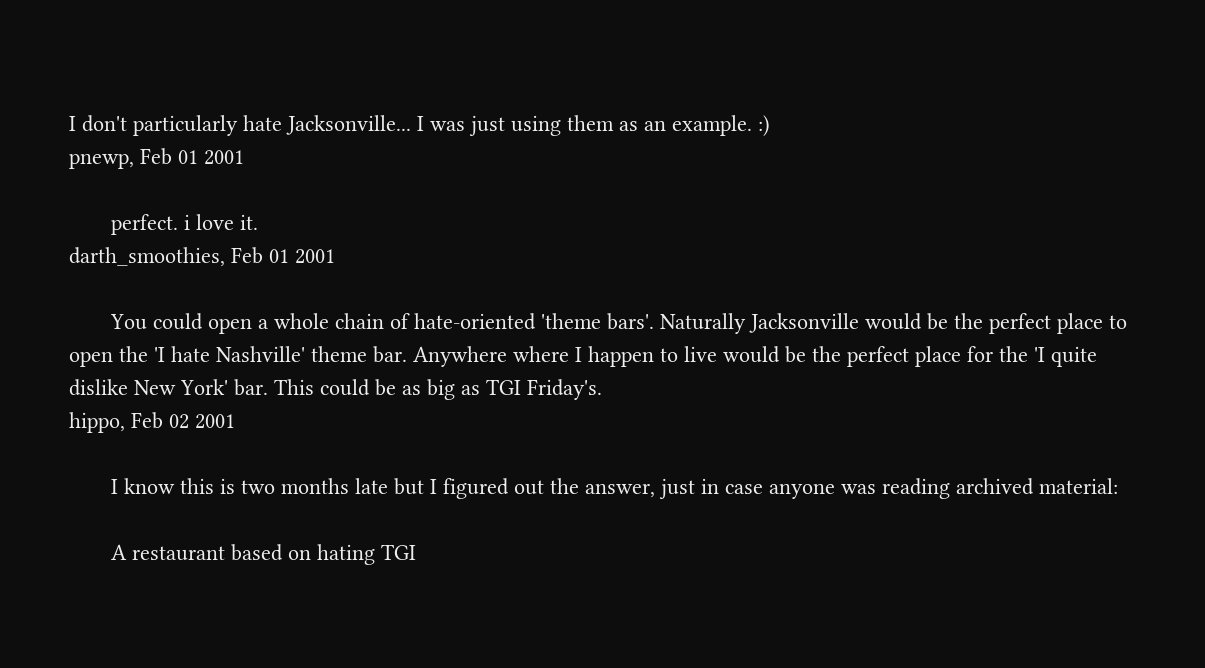I don't particularly hate Jacksonville... I was just using them as an example. :)
pnewp, Feb 01 2001

       perfect. i love it.
darth_smoothies, Feb 01 2001

       You could open a whole chain of hate-oriented 'theme bars'. Naturally Jacksonville would be the perfect place to open the 'I hate Nashville' theme bar. Anywhere where I happen to live would be the perfect place for the 'I quite dislike New York' bar. This could be as big as TGI Friday's.
hippo, Feb 02 2001

       I know this is two months late but I figured out the answer, just in case anyone was reading archived material:

       A restaurant based on hating TGI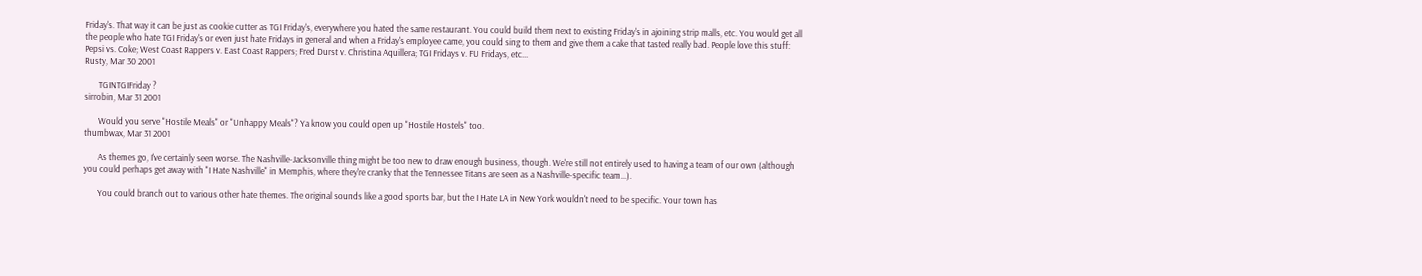Friday's. That way it can be just as cookie cutter as TGI Friday's, everywhere you hated the same restaurant. You could build them next to existing Friday's in ajoining strip malls, etc. You would get all the people who hate TGI Friday's or even just hate Fridays in general and when a Friday's employee came, you could sing to them and give them a cake that tasted really bad. People love this stuff: Pepsi vs. Coke; West Coast Rappers v. East Coast Rappers; Fred Durst v. Christina Aquillera; TGI Fridays v. FU Fridays, etc...
Rusty, Mar 30 2001

       TGINTGIFriday ?
sirrobin, Mar 31 2001

       Would you serve "Hostile Meals" or "Unhappy Meals"? Ya know you could open up "Hostile Hostels" too.
thumbwax, Mar 31 2001

       As themes go, I've certainly seen worse. The Nashville-Jacksonville thing might be too new to draw enough business, though. We're still not entirely used to having a team of our own (although you could perhaps get away with "I Hate Nashville" in Memphis, where they're cranky that the Tennessee Titans are seen as a Nashville-specific team...).

       You could branch out to various other hate themes. The original sounds like a good sports bar, but the I Hate LA in New York wouldn't need to be specific. Your town has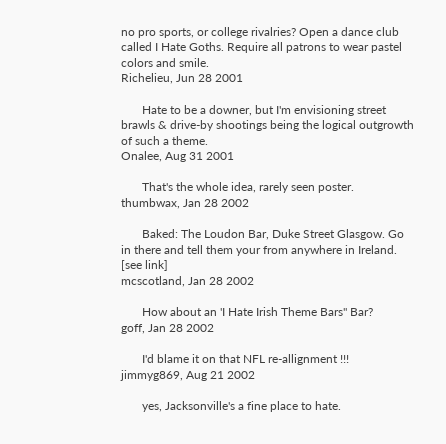no pro sports, or college rivalries? Open a dance club called I Hate Goths. Require all patrons to wear pastel colors and smile.
Richelieu, Jun 28 2001

       Hate to be a downer, but I'm envisioning street brawls & drive-by shootings being the logical outgrowth of such a theme.
Onalee, Aug 31 2001

       That's the whole idea, rarely seen poster.
thumbwax, Jan 28 2002

       Baked: The Loudon Bar, Duke Street Glasgow. Go in there and tell them your from anywhere in Ireland. [see link]
mcscotland, Jan 28 2002

       How about an 'I Hate Irish Theme Bars" Bar?
goff, Jan 28 2002

       I'd blame it on that NFL re-allignment !!!
jimmyg869, Aug 21 2002

       yes, Jacksonville's a fine place to hate.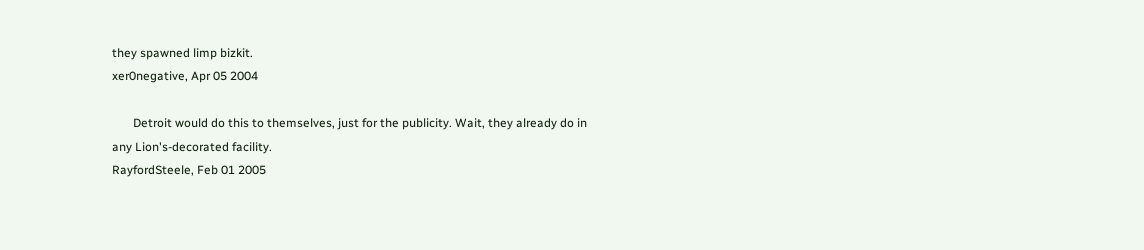they spawned limp bizkit.
xer0negative, Apr 05 2004

       Detroit would do this to themselves, just for the publicity. Wait, they already do in any Lion's-decorated facility.
RayfordSteele, Feb 01 2005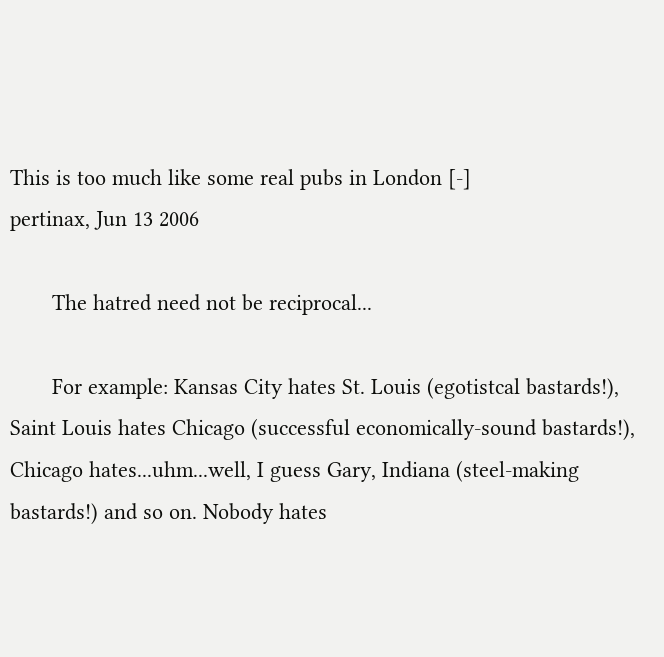This is too much like some real pubs in London [-]
pertinax, Jun 13 2006

       The hatred need not be reciprocal...

       For example: Kansas City hates St. Louis (egotistcal bastards!), Saint Louis hates Chicago (successful economically-sound bastards!), Chicago hates...uhm...well, I guess Gary, Indiana (steel-making bastards!) and so on. Nobody hates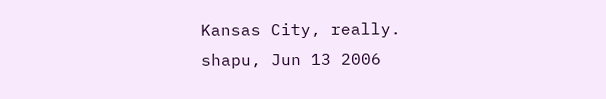Kansas City, really.
shapu, Jun 13 2006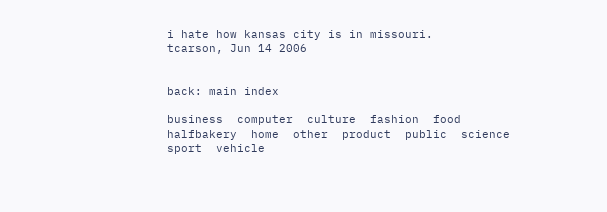i hate how kansas city is in missouri.
tcarson, Jun 14 2006


back: main index

business  computer  culture  fashion  food  halfbakery  home  other  product  public  science  sport  vehicle